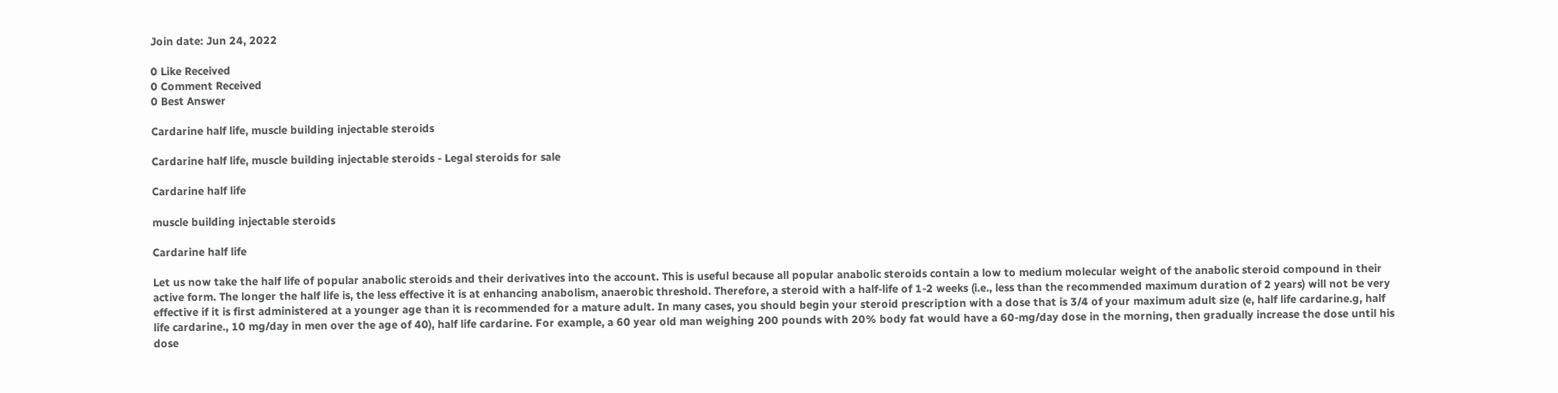Join date: Jun 24, 2022

0 Like Received
0 Comment Received
0 Best Answer

Cardarine half life, muscle building injectable steroids

Cardarine half life, muscle building injectable steroids - Legal steroids for sale

Cardarine half life

muscle building injectable steroids

Cardarine half life

Let us now take the half life of popular anabolic steroids and their derivatives into the account. This is useful because all popular anabolic steroids contain a low to medium molecular weight of the anabolic steroid compound in their active form. The longer the half life is, the less effective it is at enhancing anabolism, anaerobic threshold. Therefore, a steroid with a half-life of 1-2 weeks (i.e., less than the recommended maximum duration of 2 years) will not be very effective if it is first administered at a younger age than it is recommended for a mature adult. In many cases, you should begin your steroid prescription with a dose that is 3/4 of your maximum adult size (e, half life cardarine.g, half life cardarine., 10 mg/day in men over the age of 40), half life cardarine. For example, a 60 year old man weighing 200 pounds with 20% body fat would have a 60-mg/day dose in the morning, then gradually increase the dose until his dose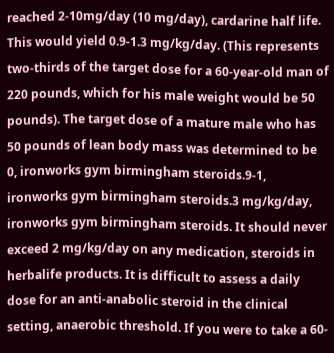reached 2-10mg/day (10 mg/day), cardarine half life. This would yield 0.9-1.3 mg/kg/day. (This represents two-thirds of the target dose for a 60-year-old man of 220 pounds, which for his male weight would be 50 pounds). The target dose of a mature male who has 50 pounds of lean body mass was determined to be 0, ironworks gym birmingham steroids.9-1, ironworks gym birmingham steroids.3 mg/kg/day, ironworks gym birmingham steroids. It should never exceed 2 mg/kg/day on any medication, steroids in herbalife products. It is difficult to assess a daily dose for an anti-anabolic steroid in the clinical setting, anaerobic threshold. If you were to take a 60-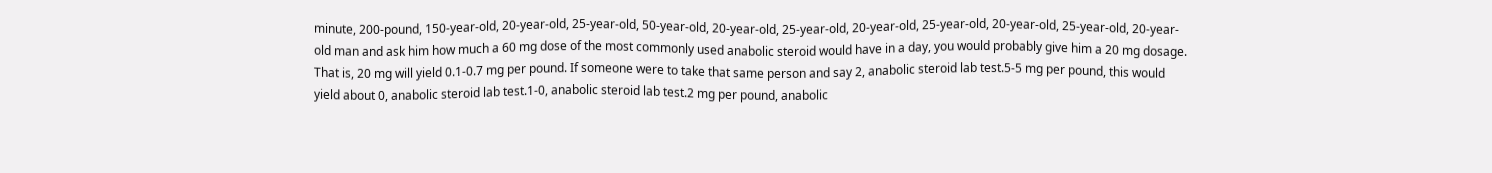minute, 200-pound, 150-year-old, 20-year-old, 25-year-old, 50-year-old, 20-year-old, 25-year-old, 20-year-old, 25-year-old, 20-year-old, 25-year-old, 20-year-old man and ask him how much a 60 mg dose of the most commonly used anabolic steroid would have in a day, you would probably give him a 20 mg dosage. That is, 20 mg will yield 0.1-0.7 mg per pound. If someone were to take that same person and say 2, anabolic steroid lab test.5-5 mg per pound, this would yield about 0, anabolic steroid lab test.1-0, anabolic steroid lab test.2 mg per pound, anabolic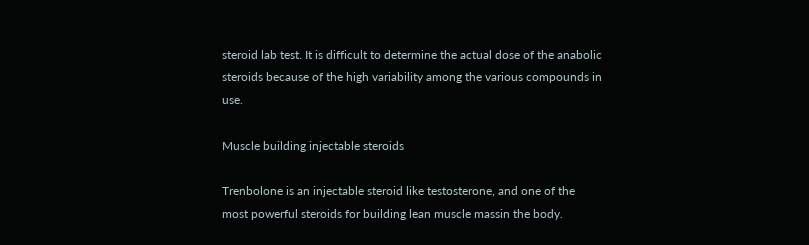steroid lab test. It is difficult to determine the actual dose of the anabolic steroids because of the high variability among the various compounds in use.

Muscle building injectable steroids

Trenbolone is an injectable steroid like testosterone, and one of the most powerful steroids for building lean muscle massin the body.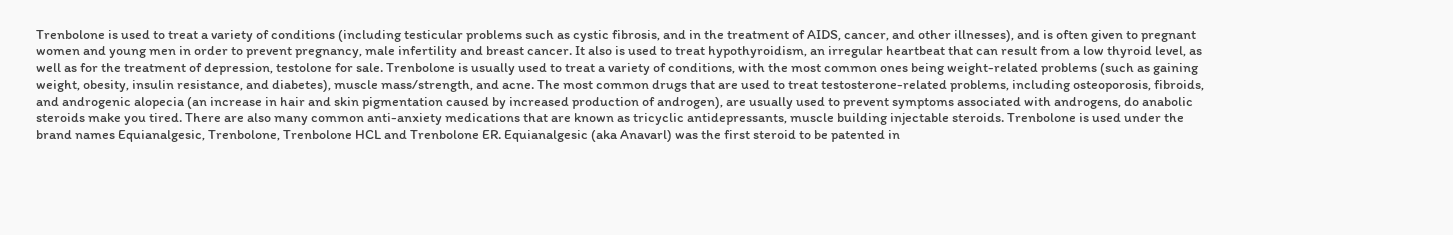Trenbolone is used to treat a variety of conditions (including testicular problems such as cystic fibrosis, and in the treatment of AIDS, cancer, and other illnesses), and is often given to pregnant women and young men in order to prevent pregnancy, male infertility and breast cancer. It also is used to treat hypothyroidism, an irregular heartbeat that can result from a low thyroid level, as well as for the treatment of depression, testolone for sale. Trenbolone is usually used to treat a variety of conditions, with the most common ones being weight-related problems (such as gaining weight, obesity, insulin resistance, and diabetes), muscle mass/strength, and acne. The most common drugs that are used to treat testosterone-related problems, including osteoporosis, fibroids, and androgenic alopecia (an increase in hair and skin pigmentation caused by increased production of androgen), are usually used to prevent symptoms associated with androgens, do anabolic steroids make you tired. There are also many common anti-anxiety medications that are known as tricyclic antidepressants, muscle building injectable steroids. Trenbolone is used under the brand names Equianalgesic, Trenbolone, Trenbolone HCL and Trenbolone ER. Equianalgesic (aka Anavarl) was the first steroid to be patented in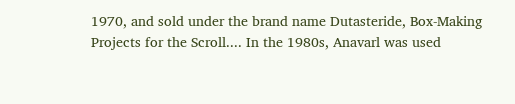1970, and sold under the brand name Dutasteride, Box‑Making Projects for the Scroll.... In the 1980s, Anavarl was used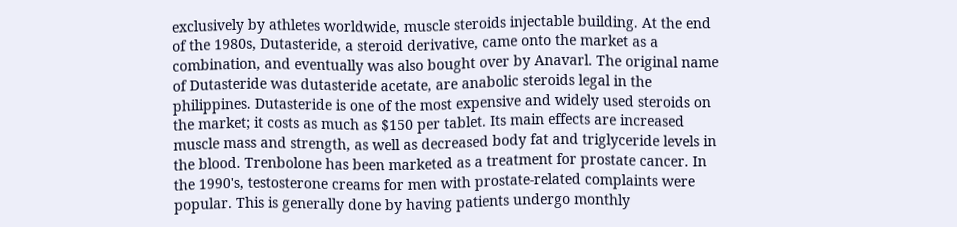exclusively by athletes worldwide, muscle steroids injectable building. At the end of the 1980s, Dutasteride, a steroid derivative, came onto the market as a combination, and eventually was also bought over by Anavarl. The original name of Dutasteride was dutasteride acetate, are anabolic steroids legal in the philippines. Dutasteride is one of the most expensive and widely used steroids on the market; it costs as much as $150 per tablet. Its main effects are increased muscle mass and strength, as well as decreased body fat and triglyceride levels in the blood. Trenbolone has been marketed as a treatment for prostate cancer. In the 1990's, testosterone creams for men with prostate-related complaints were popular. This is generally done by having patients undergo monthly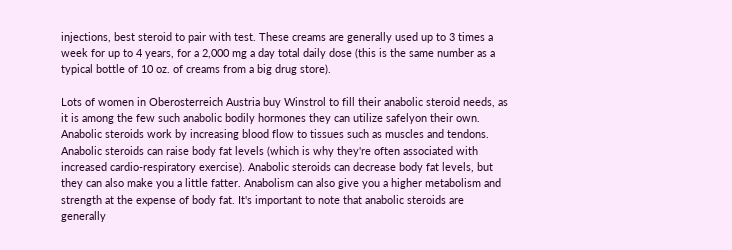injections, best steroid to pair with test. These creams are generally used up to 3 times a week for up to 4 years, for a 2,000 mg a day total daily dose (this is the same number as a typical bottle of 10 oz. of creams from a big drug store).

Lots of women in Oberosterreich Austria buy Winstrol to fill their anabolic steroid needs, as it is among the few such anabolic bodily hormones they can utilize safelyon their own. Anabolic steroids work by increasing blood flow to tissues such as muscles and tendons. Anabolic steroids can raise body fat levels (which is why they're often associated with increased cardio-respiratory exercise). Anabolic steroids can decrease body fat levels, but they can also make you a little fatter. Anabolism can also give you a higher metabolism and strength at the expense of body fat. It's important to note that anabolic steroids are generally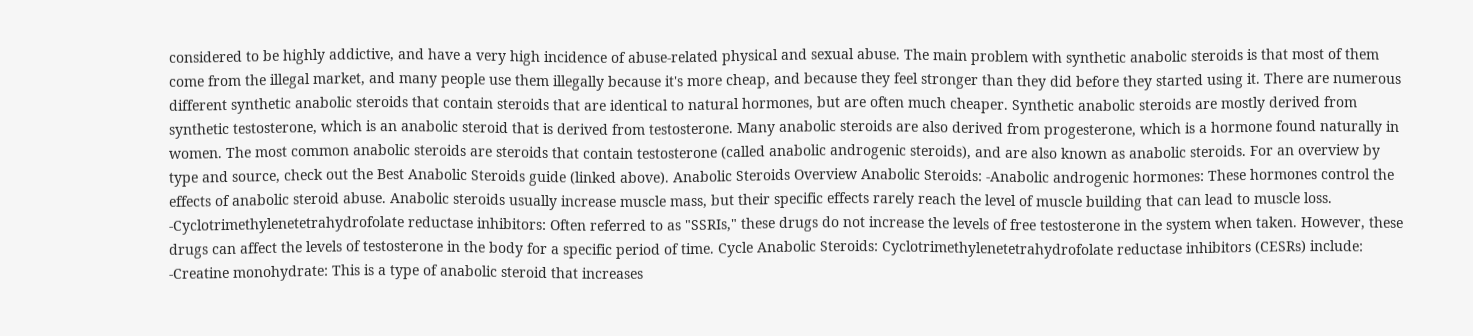considered to be highly addictive, and have a very high incidence of abuse-related physical and sexual abuse. The main problem with synthetic anabolic steroids is that most of them come from the illegal market, and many people use them illegally because it's more cheap, and because they feel stronger than they did before they started using it. There are numerous different synthetic anabolic steroids that contain steroids that are identical to natural hormones, but are often much cheaper. Synthetic anabolic steroids are mostly derived from synthetic testosterone, which is an anabolic steroid that is derived from testosterone. Many anabolic steroids are also derived from progesterone, which is a hormone found naturally in women. The most common anabolic steroids are steroids that contain testosterone (called anabolic androgenic steroids), and are also known as anabolic steroids. For an overview by type and source, check out the Best Anabolic Steroids guide (linked above). Anabolic Steroids Overview Anabolic Steroids: -Anabolic androgenic hormones: These hormones control the effects of anabolic steroid abuse. Anabolic steroids usually increase muscle mass, but their specific effects rarely reach the level of muscle building that can lead to muscle loss. -Cyclotrimethylenetetrahydrofolate reductase inhibitors: Often referred to as "SSRIs," these drugs do not increase the levels of free testosterone in the system when taken. However, these drugs can affect the levels of testosterone in the body for a specific period of time. Cycle Anabolic Steroids: Cyclotrimethylenetetrahydrofolate reductase inhibitors (CESRs) include: -Creatine monohydrate: This is a type of anabolic steroid that increases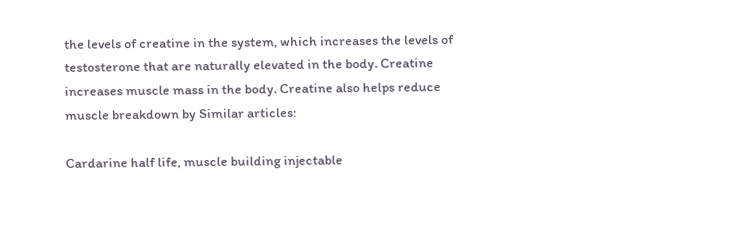the levels of creatine in the system, which increases the levels of testosterone that are naturally elevated in the body. Creatine increases muscle mass in the body. Creatine also helps reduce muscle breakdown by Similar articles:

Cardarine half life, muscle building injectable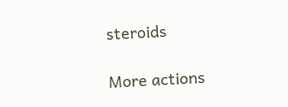steroids

More actions